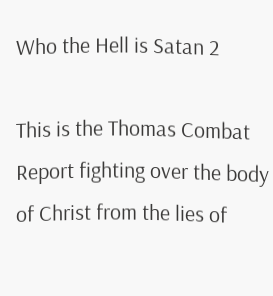Who the Hell is Satan 2

This is the Thomas Combat Report fighting over the body of Christ from the lies of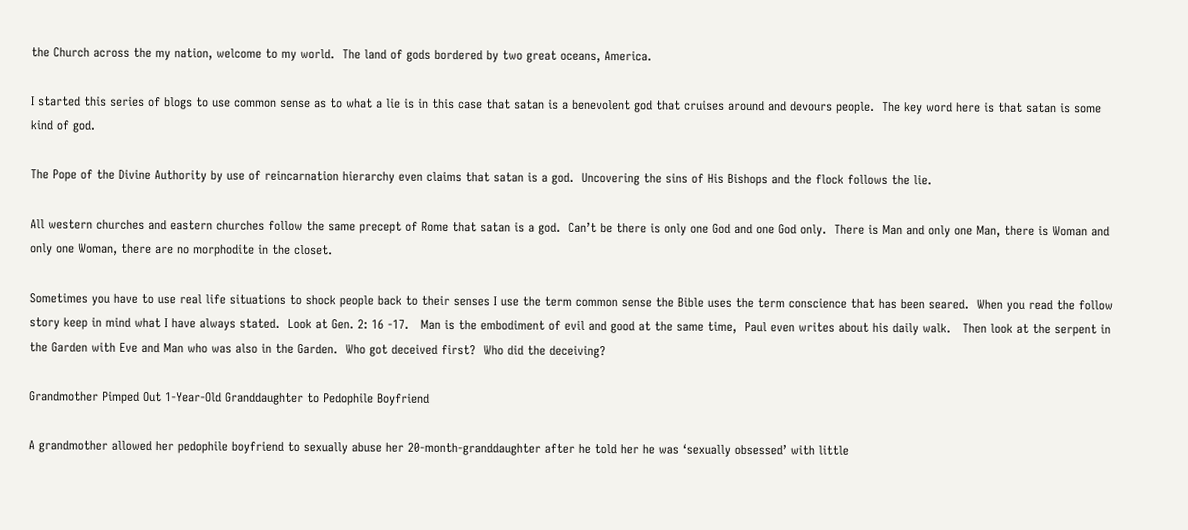the Church across the my nation, welcome to my world.  The land of gods bordered by two great oceans, America.

I started this series of blogs to use common sense as to what a lie is in this case that satan is a benevolent god that cruises around and devours people.  The key word here is that satan is some kind of god.

The Pope of the Divine Authority by use of reincarnation hierarchy even claims that satan is a god.  Uncovering the sins of His Bishops and the flock follows the lie.

All western churches and eastern churches follow the same precept of Rome that satan is a god.  Can’t be there is only one God and one God only.  There is Man and only one Man, there is Woman and  only one Woman, there are no morphodite in the closet.

Sometimes you have to use real life situations to shock people back to their senses I use the term common sense the Bible uses the term conscience that has been seared.  When you read the follow story keep in mind what I have always stated.  Look at Gen. 2: 16 -17.   Man is the embodiment of evil and good at the same time,  Paul even writes about his daily walk.   Then look at the serpent in the Garden with Eve and Man who was also in the Garden.  Who got deceived first?  Who did the deceiving?

Grandmother Pimped Out 1-Year-Old Granddaughter to Pedophile Boyfriend

A grandmother allowed her pedophile boyfriend to sexually abuse her 20-month-granddaughter after he told her he was ‘sexually obsessed’ with little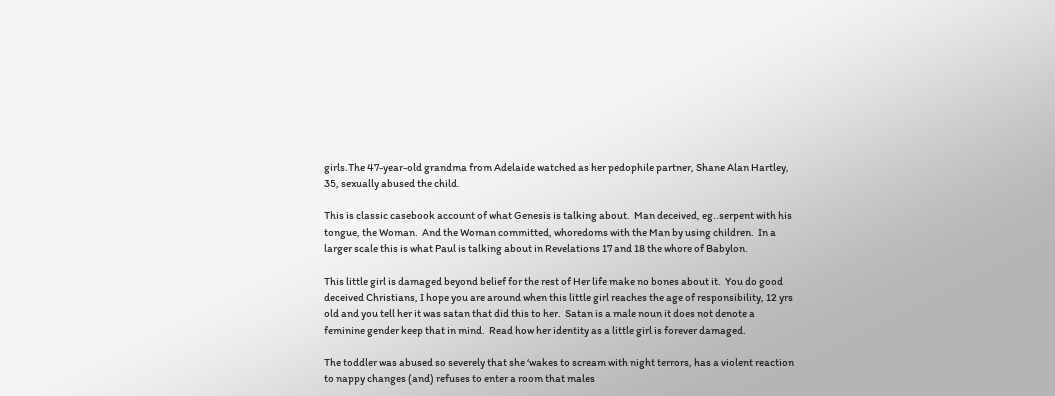girls.The 47-year-old grandma from Adelaide watched as her pedophile partner, Shane Alan Hartley, 35, sexually abused the child.

This is classic casebook account of what Genesis is talking about.  Man deceived, eg..serpent with his tongue, the Woman.  And the Woman committed, whoredoms with the Man by using children.  In a larger scale this is what Paul is talking about in Revelations 17 and 18 the whore of Babylon.

This little girl is damaged beyond belief for the rest of Her life make no bones about it.  You do good deceived Christians, I hope you are around when this little girl reaches the age of responsibility, 12 yrs old and you tell her it was satan that did this to her.  Satan is a male noun it does not denote a feminine gender keep that in mind.  Read how her identity as a little girl is forever damaged.

The toddler was abused so severely that she ‘wakes to scream with night terrors, has a violent reaction to nappy changes (and) refuses to enter a room that males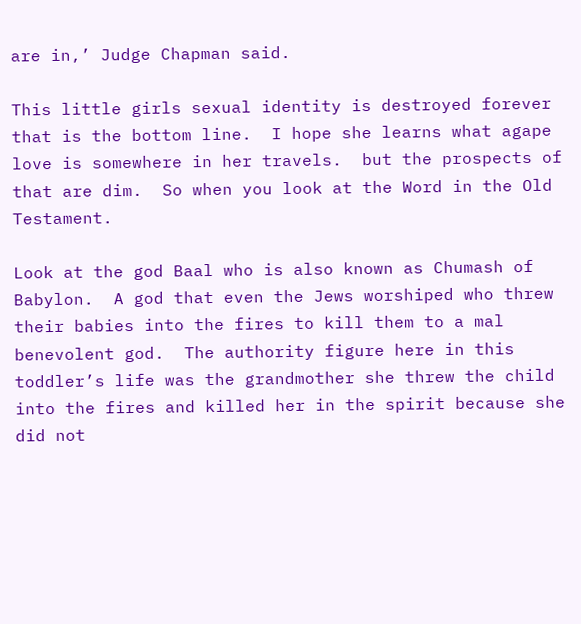are in,’ Judge Chapman said.

This little girls sexual identity is destroyed forever that is the bottom line.  I hope she learns what agape love is somewhere in her travels.  but the prospects of that are dim.  So when you look at the Word in the Old Testament.

Look at the god Baal who is also known as Chumash of Babylon.  A god that even the Jews worshiped who threw their babies into the fires to kill them to a mal benevolent god.  The authority figure here in this toddler’s life was the grandmother she threw the child into the fires and killed her in the spirit because she did not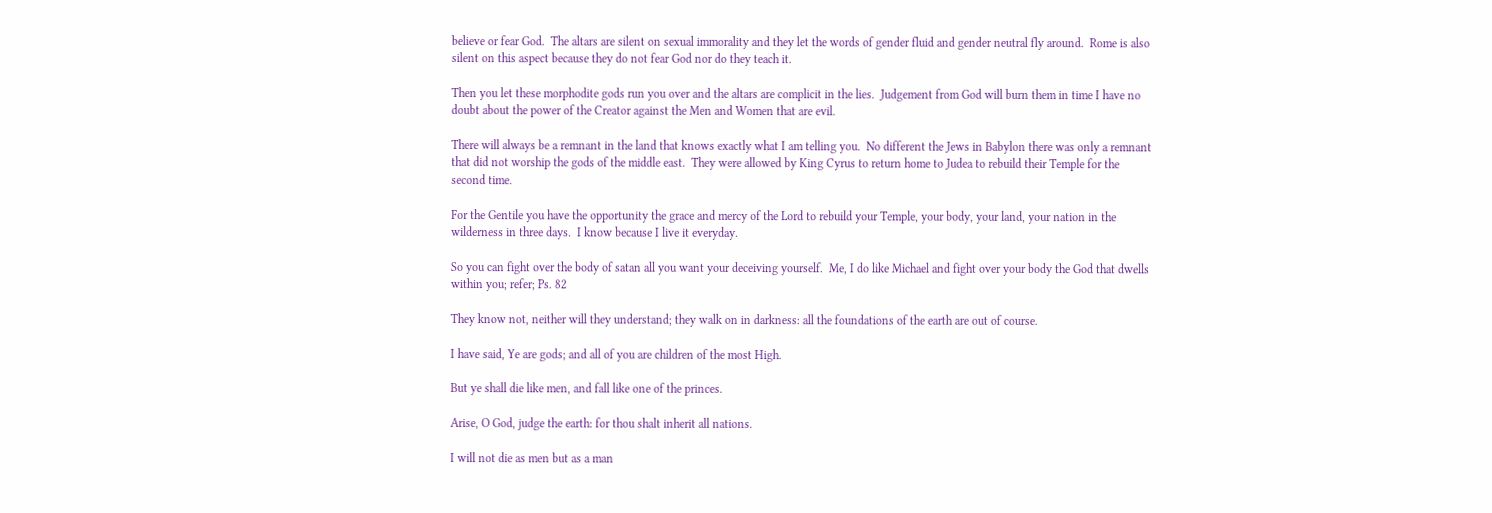believe or fear God.  The altars are silent on sexual immorality and they let the words of gender fluid and gender neutral fly around.  Rome is also silent on this aspect because they do not fear God nor do they teach it.

Then you let these morphodite gods run you over and the altars are complicit in the lies.  Judgement from God will burn them in time I have no doubt about the power of the Creator against the Men and Women that are evil.

There will always be a remnant in the land that knows exactly what I am telling you.  No different the Jews in Babylon there was only a remnant that did not worship the gods of the middle east.  They were allowed by King Cyrus to return home to Judea to rebuild their Temple for the second time.

For the Gentile you have the opportunity the grace and mercy of the Lord to rebuild your Temple, your body, your land, your nation in the wilderness in three days.  I know because I live it everyday.

So you can fight over the body of satan all you want your deceiving yourself.  Me, I do like Michael and fight over your body the God that dwells within you; refer; Ps. 82

They know not, neither will they understand; they walk on in darkness: all the foundations of the earth are out of course.

I have said, Ye are gods; and all of you are children of the most High.

But ye shall die like men, and fall like one of the princes.

Arise, O God, judge the earth: for thou shalt inherit all nations.

I will not die as men but as a man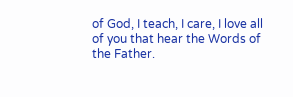of God, I teach, I care, I love all of you that hear the Words of the Father.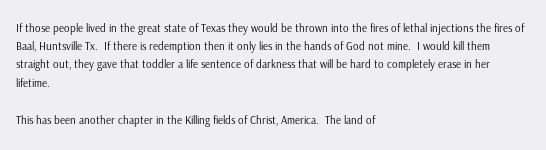If those people lived in the great state of Texas they would be thrown into the fires of lethal injections the fires of Baal, Huntsville Tx.  If there is redemption then it only lies in the hands of God not mine.  I would kill them straight out, they gave that toddler a life sentence of darkness that will be hard to completely erase in her lifetime.

This has been another chapter in the Killing fields of Christ, America.  The land of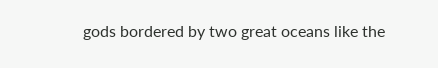gods bordered by two great oceans like the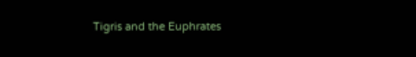Tigris and the Euphrates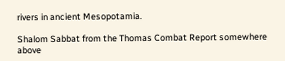rivers in ancient Mesopotamia.

Shalom Sabbat from the Thomas Combat Report somewhere above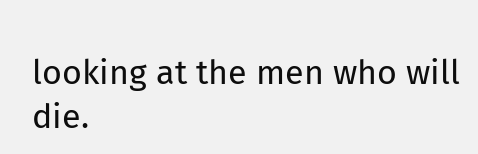looking at the men who will die.